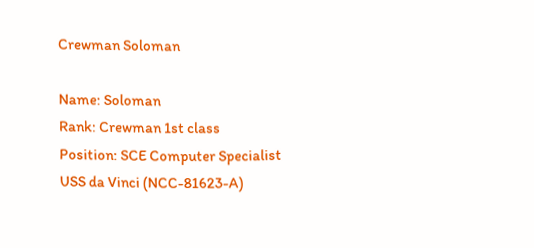Crewman Soloman

Name: Soloman
Rank: Crewman 1st class
Position: SCE Computer Specialist USS da Vinci (NCC-81623-A)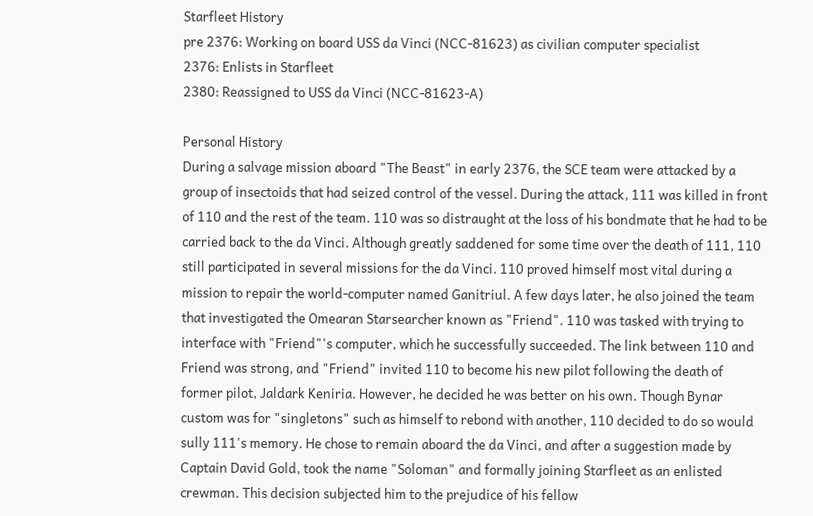Starfleet History
pre 2376: Working on board USS da Vinci (NCC-81623) as civilian computer specialist
2376: Enlists in Starfleet
2380: Reassigned to USS da Vinci (NCC-81623-A)

Personal History
During a salvage mission aboard "The Beast" in early 2376, the SCE team were attacked by a group of insectoids that had seized control of the vessel. During the attack, 111 was killed in front of 110 and the rest of the team. 110 was so distraught at the loss of his bondmate that he had to be carried back to the da Vinci. Although greatly saddened for some time over the death of 111, 110 still participated in several missions for the da Vinci. 110 proved himself most vital during a mission to repair the world-computer named Ganitriul. A few days later, he also joined the team that investigated the Omearan Starsearcher known as "Friend". 110 was tasked with trying to interface with "Friend"'s computer, which he successfully succeeded. The link between 110 and Friend was strong, and "Friend" invited 110 to become his new pilot following the death of former pilot, Jaldark Keniria. However, he decided he was better on his own. Though Bynar custom was for "singletons" such as himself to rebond with another, 110 decided to do so would sully 111's memory. He chose to remain aboard the da Vinci, and after a suggestion made by Captain David Gold, took the name "Soloman" and formally joining Starfleet as an enlisted crewman. This decision subjected him to the prejudice of his fellow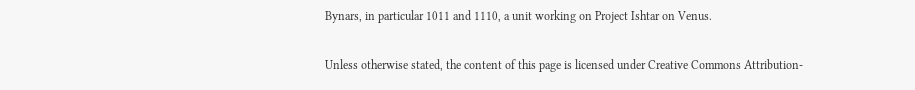Bynars, in particular 1011 and 1110, a unit working on Project Ishtar on Venus.

Unless otherwise stated, the content of this page is licensed under Creative Commons Attribution-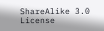ShareAlike 3.0 License